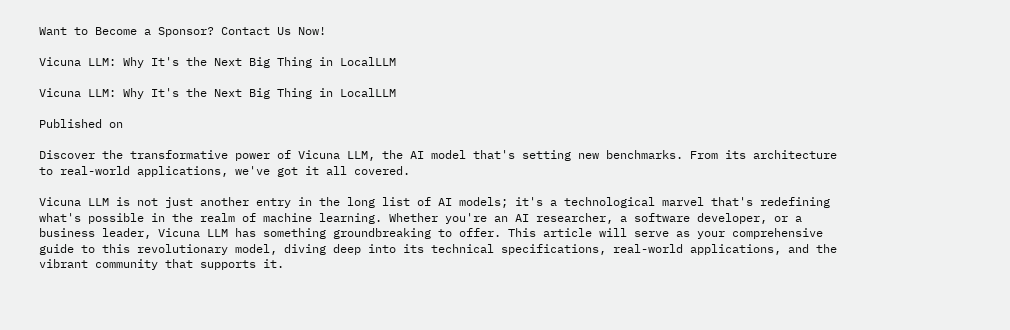Want to Become a Sponsor? Contact Us Now!

Vicuna LLM: Why It's the Next Big Thing in LocalLLM

Vicuna LLM: Why It's the Next Big Thing in LocalLLM

Published on

Discover the transformative power of Vicuna LLM, the AI model that's setting new benchmarks. From its architecture to real-world applications, we've got it all covered.

Vicuna LLM is not just another entry in the long list of AI models; it's a technological marvel that's redefining what's possible in the realm of machine learning. Whether you're an AI researcher, a software developer, or a business leader, Vicuna LLM has something groundbreaking to offer. This article will serve as your comprehensive guide to this revolutionary model, diving deep into its technical specifications, real-world applications, and the vibrant community that supports it.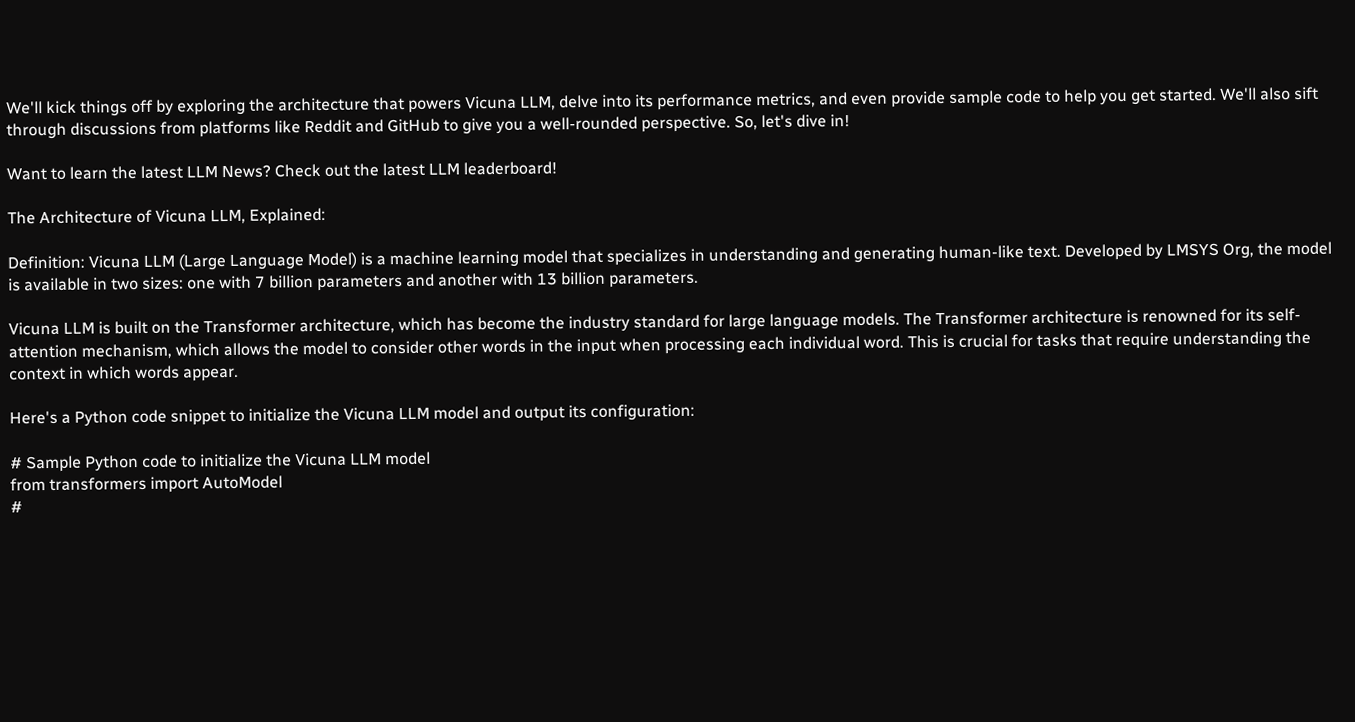We'll kick things off by exploring the architecture that powers Vicuna LLM, delve into its performance metrics, and even provide sample code to help you get started. We'll also sift through discussions from platforms like Reddit and GitHub to give you a well-rounded perspective. So, let's dive in!

Want to learn the latest LLM News? Check out the latest LLM leaderboard!

The Architecture of Vicuna LLM, Explained:

Definition: Vicuna LLM (Large Language Model) is a machine learning model that specializes in understanding and generating human-like text. Developed by LMSYS Org, the model is available in two sizes: one with 7 billion parameters and another with 13 billion parameters.

Vicuna LLM is built on the Transformer architecture, which has become the industry standard for large language models. The Transformer architecture is renowned for its self-attention mechanism, which allows the model to consider other words in the input when processing each individual word. This is crucial for tasks that require understanding the context in which words appear.

Here's a Python code snippet to initialize the Vicuna LLM model and output its configuration:

# Sample Python code to initialize the Vicuna LLM model
from transformers import AutoModel
#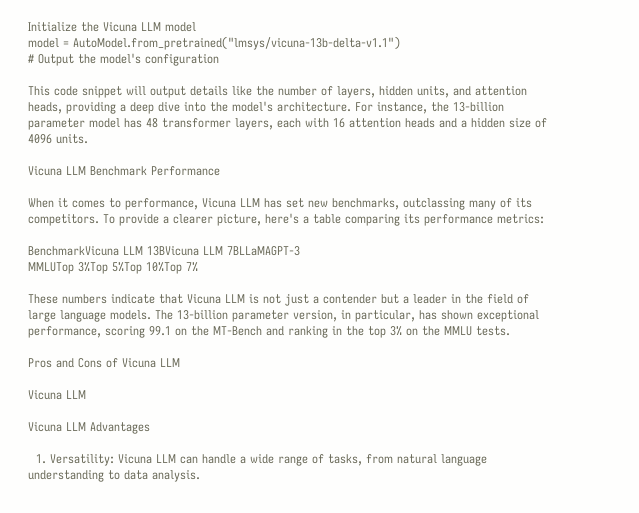Initialize the Vicuna LLM model
model = AutoModel.from_pretrained("lmsys/vicuna-13b-delta-v1.1")
# Output the model's configuration

This code snippet will output details like the number of layers, hidden units, and attention heads, providing a deep dive into the model's architecture. For instance, the 13-billion parameter model has 48 transformer layers, each with 16 attention heads and a hidden size of 4096 units.

Vicuna LLM Benchmark Performance

When it comes to performance, Vicuna LLM has set new benchmarks, outclassing many of its competitors. To provide a clearer picture, here's a table comparing its performance metrics:

BenchmarkVicuna LLM 13BVicuna LLM 7BLLaMAGPT-3
MMLUTop 3%Top 5%Top 10%Top 7%

These numbers indicate that Vicuna LLM is not just a contender but a leader in the field of large language models. The 13-billion parameter version, in particular, has shown exceptional performance, scoring 99.1 on the MT-Bench and ranking in the top 3% on the MMLU tests.

Pros and Cons of Vicuna LLM

Vicuna LLM

Vicuna LLM Advantages

  1. Versatility: Vicuna LLM can handle a wide range of tasks, from natural language understanding to data analysis.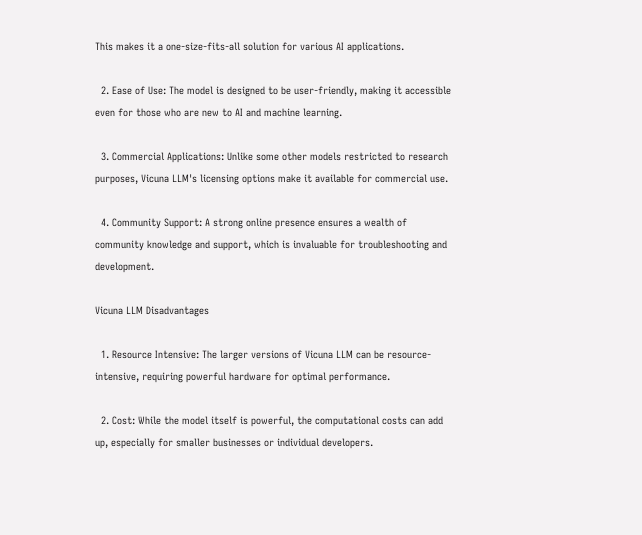This makes it a one-size-fits-all solution for various AI applications.

  2. Ease of Use: The model is designed to be user-friendly, making it accessible even for those who are new to AI and machine learning.

  3. Commercial Applications: Unlike some other models restricted to research purposes, Vicuna LLM's licensing options make it available for commercial use.

  4. Community Support: A strong online presence ensures a wealth of community knowledge and support, which is invaluable for troubleshooting and development.

Vicuna LLM Disadvantages

  1. Resource Intensive: The larger versions of Vicuna LLM can be resource-intensive, requiring powerful hardware for optimal performance.

  2. Cost: While the model itself is powerful, the computational costs can add up, especially for smaller businesses or individual developers.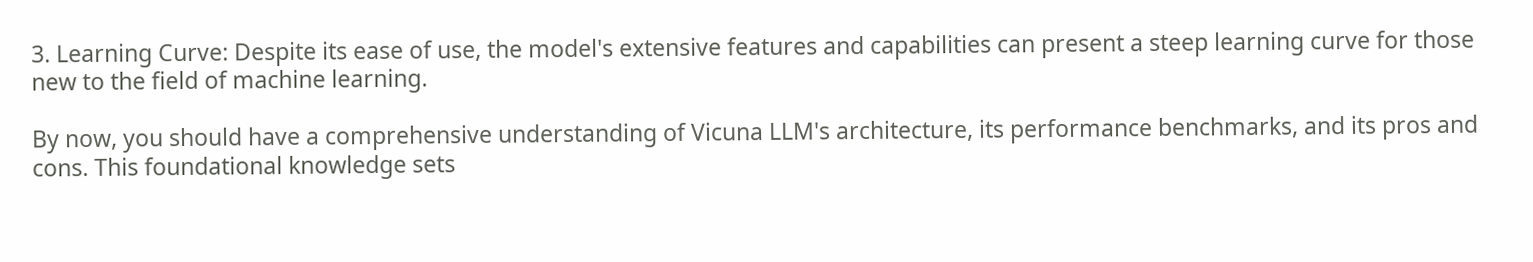3. Learning Curve: Despite its ease of use, the model's extensive features and capabilities can present a steep learning curve for those new to the field of machine learning.

By now, you should have a comprehensive understanding of Vicuna LLM's architecture, its performance benchmarks, and its pros and cons. This foundational knowledge sets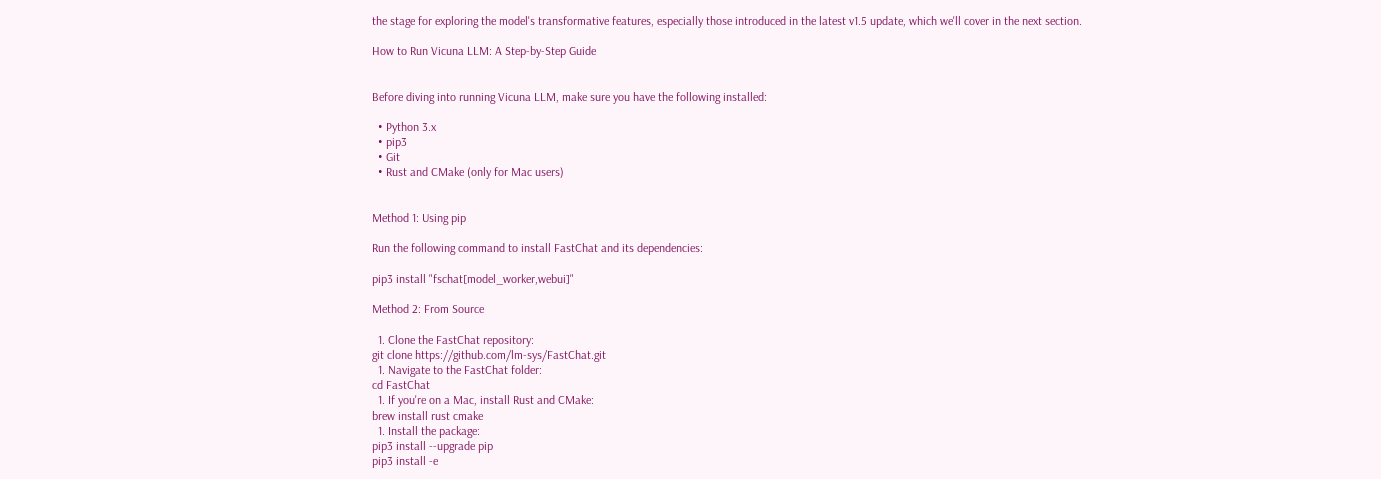the stage for exploring the model's transformative features, especially those introduced in the latest v1.5 update, which we'll cover in the next section.

How to Run Vicuna LLM: A Step-by-Step Guide


Before diving into running Vicuna LLM, make sure you have the following installed:

  • Python 3.x
  • pip3
  • Git
  • Rust and CMake (only for Mac users)


Method 1: Using pip

Run the following command to install FastChat and its dependencies:

pip3 install "fschat[model_worker,webui]"

Method 2: From Source

  1. Clone the FastChat repository:
git clone https://github.com/lm-sys/FastChat.git
  1. Navigate to the FastChat folder:
cd FastChat
  1. If you're on a Mac, install Rust and CMake:
brew install rust cmake
  1. Install the package:
pip3 install --upgrade pip
pip3 install -e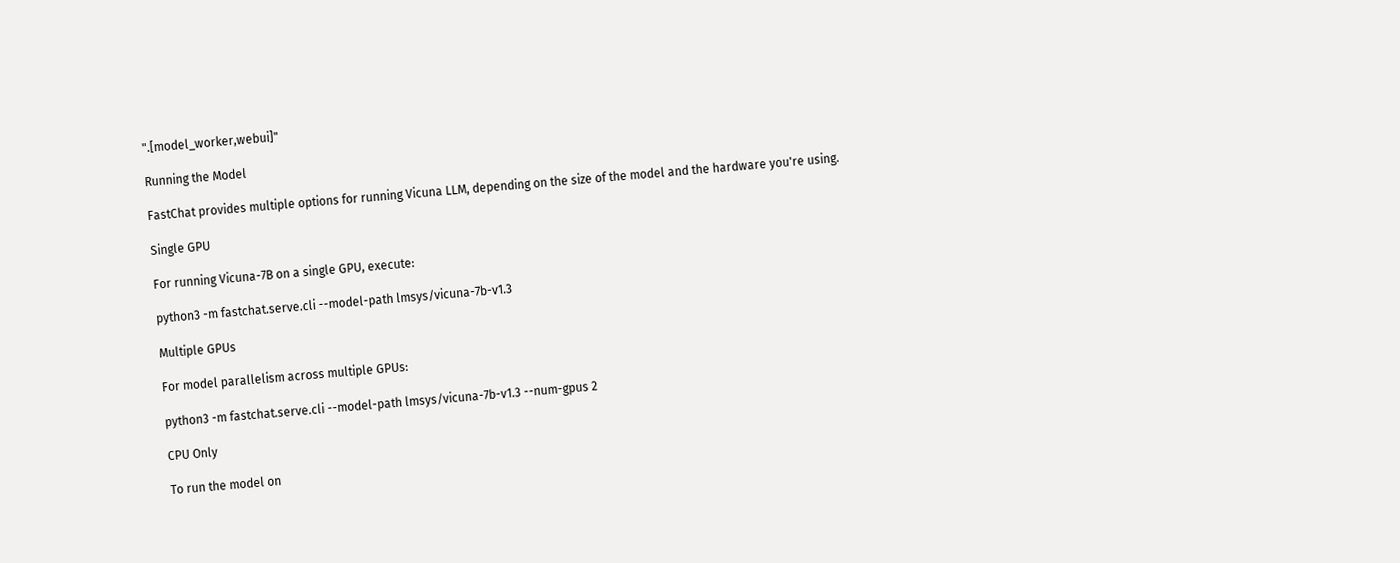".[model_worker,webui]"

Running the Model

FastChat provides multiple options for running Vicuna LLM, depending on the size of the model and the hardware you're using.

Single GPU

For running Vicuna-7B on a single GPU, execute:

python3 -m fastchat.serve.cli --model-path lmsys/vicuna-7b-v1.3

Multiple GPUs

For model parallelism across multiple GPUs:

python3 -m fastchat.serve.cli --model-path lmsys/vicuna-7b-v1.3 --num-gpus 2

CPU Only

To run the model on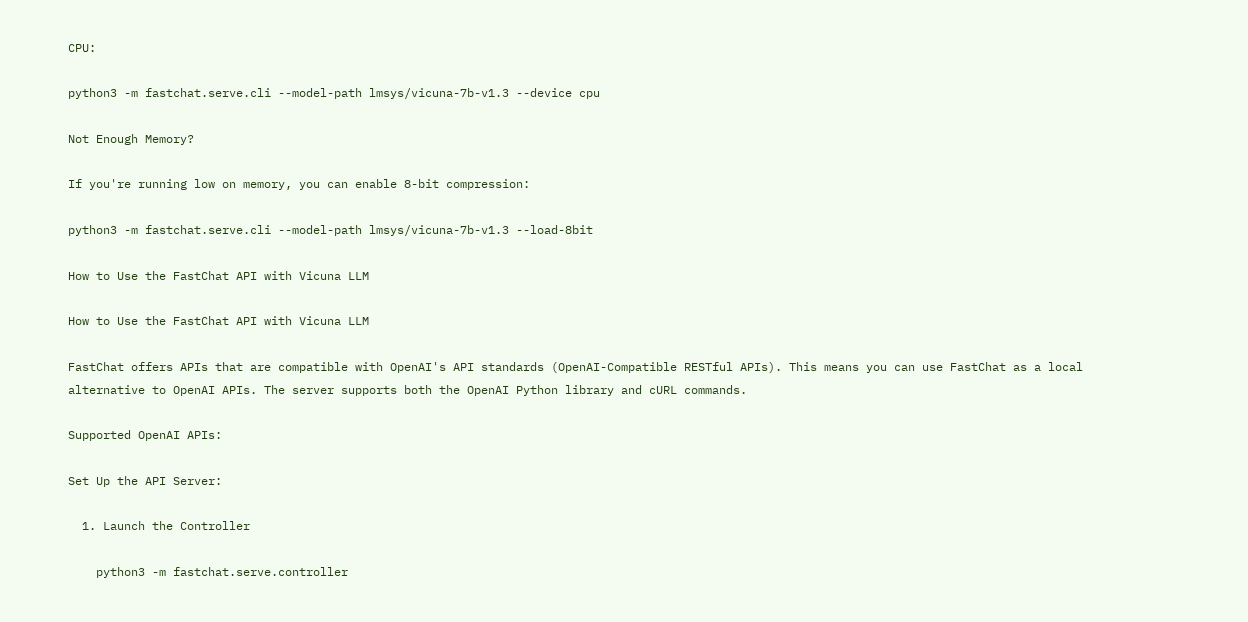CPU:

python3 -m fastchat.serve.cli --model-path lmsys/vicuna-7b-v1.3 --device cpu

Not Enough Memory?

If you're running low on memory, you can enable 8-bit compression:

python3 -m fastchat.serve.cli --model-path lmsys/vicuna-7b-v1.3 --load-8bit

How to Use the FastChat API with Vicuna LLM

How to Use the FastChat API with Vicuna LLM

FastChat offers APIs that are compatible with OpenAI's API standards (OpenAI-Compatible RESTful APIs). This means you can use FastChat as a local alternative to OpenAI APIs. The server supports both the OpenAI Python library and cURL commands.

Supported OpenAI APIs:

Set Up the API Server:

  1. Launch the Controller

    python3 -m fastchat.serve.controller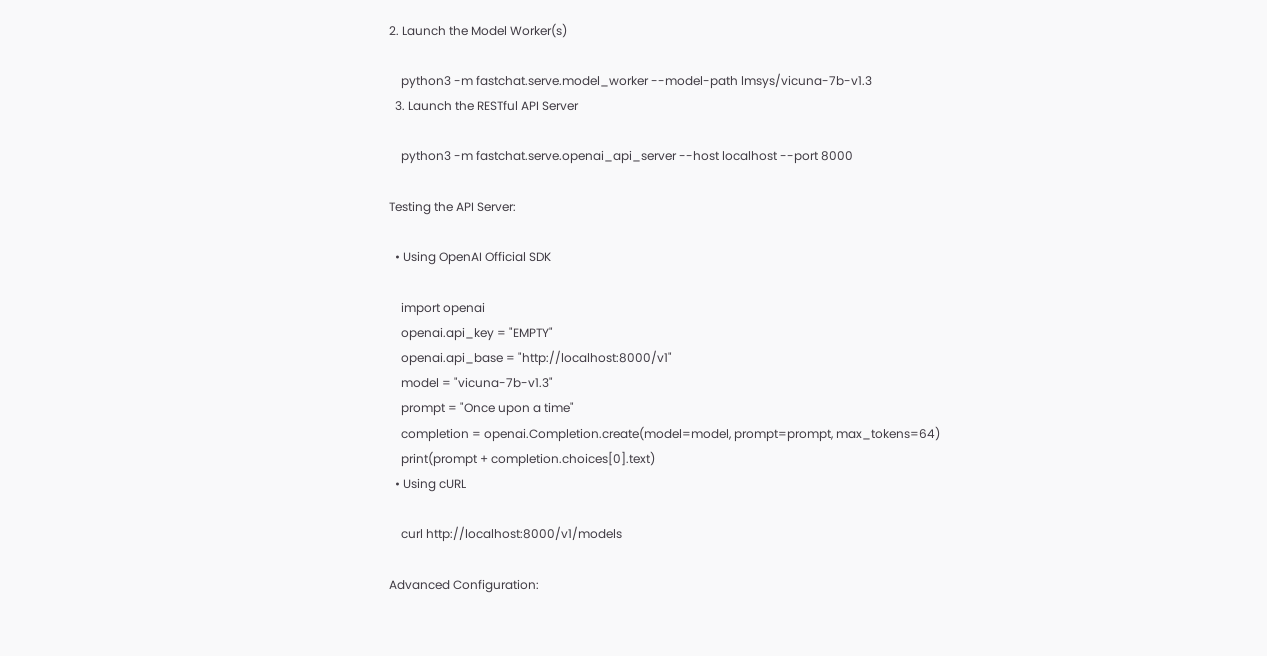2. Launch the Model Worker(s)

    python3 -m fastchat.serve.model_worker --model-path lmsys/vicuna-7b-v1.3
  3. Launch the RESTful API Server

    python3 -m fastchat.serve.openai_api_server --host localhost --port 8000

Testing the API Server:

  • Using OpenAI Official SDK

    import openai
    openai.api_key = "EMPTY"
    openai.api_base = "http://localhost:8000/v1"
    model = "vicuna-7b-v1.3"
    prompt = "Once upon a time"
    completion = openai.Completion.create(model=model, prompt=prompt, max_tokens=64)
    print(prompt + completion.choices[0].text)
  • Using cURL

    curl http://localhost:8000/v1/models

Advanced Configuration: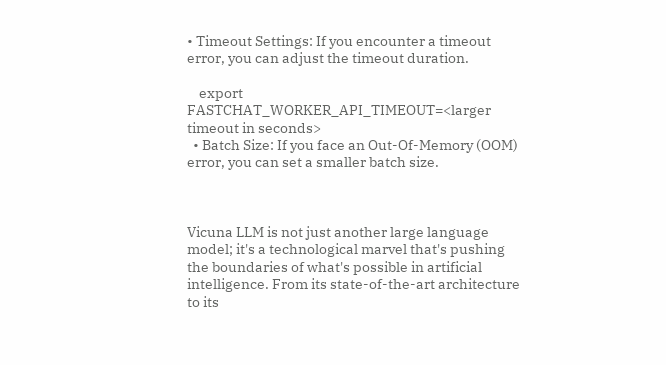• Timeout Settings: If you encounter a timeout error, you can adjust the timeout duration.

    export FASTCHAT_WORKER_API_TIMEOUT=<larger timeout in seconds>
  • Batch Size: If you face an Out-Of-Memory (OOM) error, you can set a smaller batch size.



Vicuna LLM is not just another large language model; it's a technological marvel that's pushing the boundaries of what's possible in artificial intelligence. From its state-of-the-art architecture to its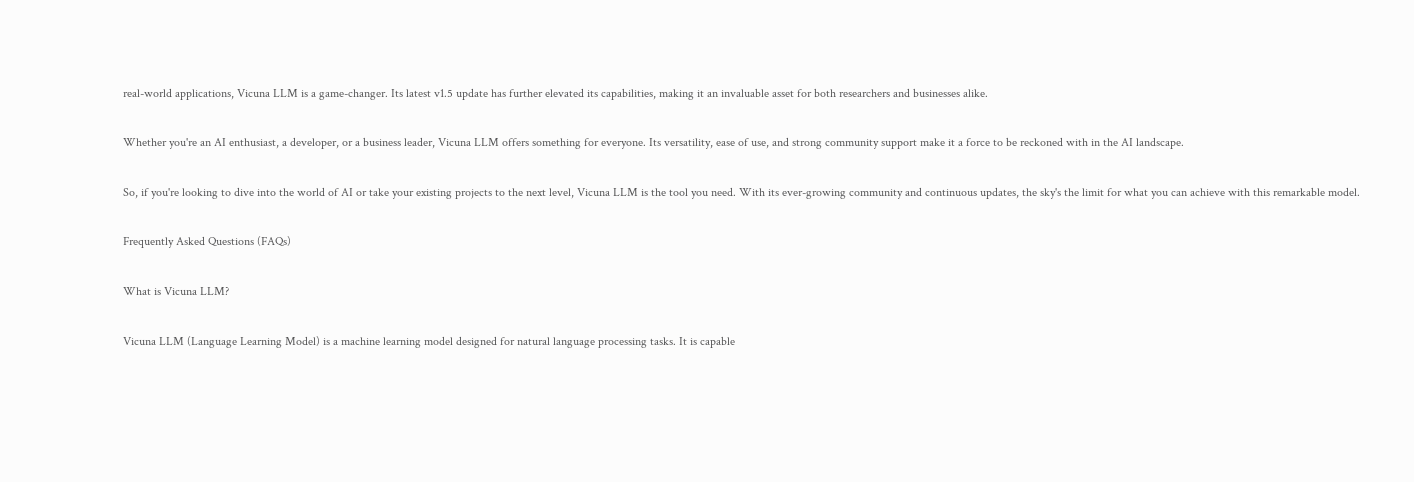real-world applications, Vicuna LLM is a game-changer. Its latest v1.5 update has further elevated its capabilities, making it an invaluable asset for both researchers and businesses alike.

Whether you're an AI enthusiast, a developer, or a business leader, Vicuna LLM offers something for everyone. Its versatility, ease of use, and strong community support make it a force to be reckoned with in the AI landscape.

So, if you're looking to dive into the world of AI or take your existing projects to the next level, Vicuna LLM is the tool you need. With its ever-growing community and continuous updates, the sky's the limit for what you can achieve with this remarkable model.

Frequently Asked Questions (FAQs)

What is Vicuna LLM?

Vicuna LLM (Language Learning Model) is a machine learning model designed for natural language processing tasks. It is capable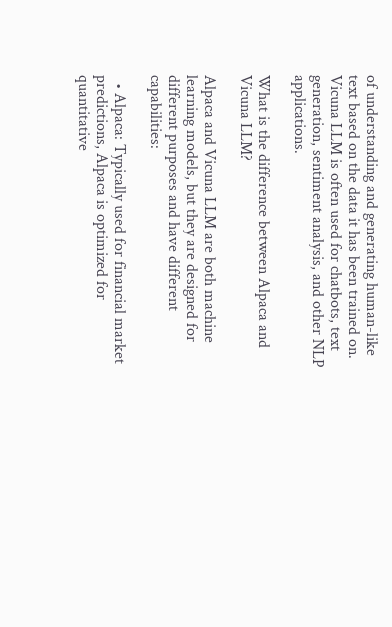of understanding and generating human-like text based on the data it has been trained on. Vicuna LLM is often used for chatbots, text generation, sentiment analysis, and other NLP applications.

What is the difference between Alpaca and Vicuna LLM?

Alpaca and Vicuna LLM are both machine learning models, but they are designed for different purposes and have different capabilities:

  • Alpaca: Typically used for financial market predictions, Alpaca is optimized for quantitative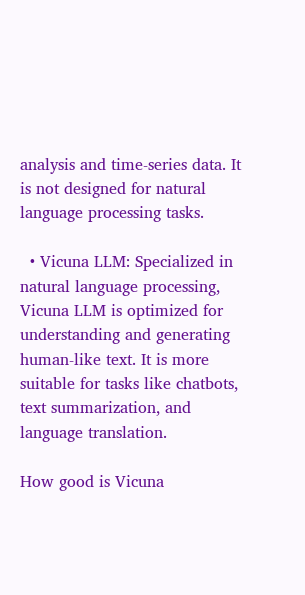analysis and time-series data. It is not designed for natural language processing tasks.

  • Vicuna LLM: Specialized in natural language processing, Vicuna LLM is optimized for understanding and generating human-like text. It is more suitable for tasks like chatbots, text summarization, and language translation.

How good is Vicuna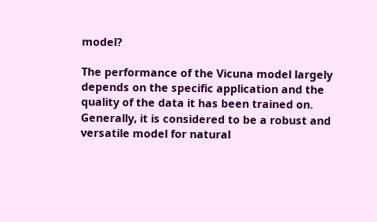model?

The performance of the Vicuna model largely depends on the specific application and the quality of the data it has been trained on. Generally, it is considered to be a robust and versatile model for natural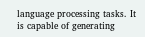language processing tasks. It is capable of generating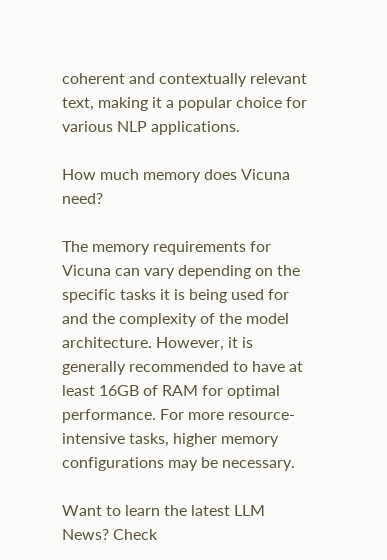coherent and contextually relevant text, making it a popular choice for various NLP applications.

How much memory does Vicuna need?

The memory requirements for Vicuna can vary depending on the specific tasks it is being used for and the complexity of the model architecture. However, it is generally recommended to have at least 16GB of RAM for optimal performance. For more resource-intensive tasks, higher memory configurations may be necessary.

Want to learn the latest LLM News? Check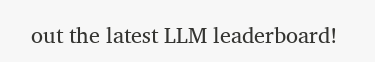out the latest LLM leaderboard!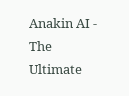Anakin AI - The Ultimate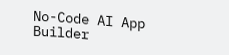No-Code AI App Builder